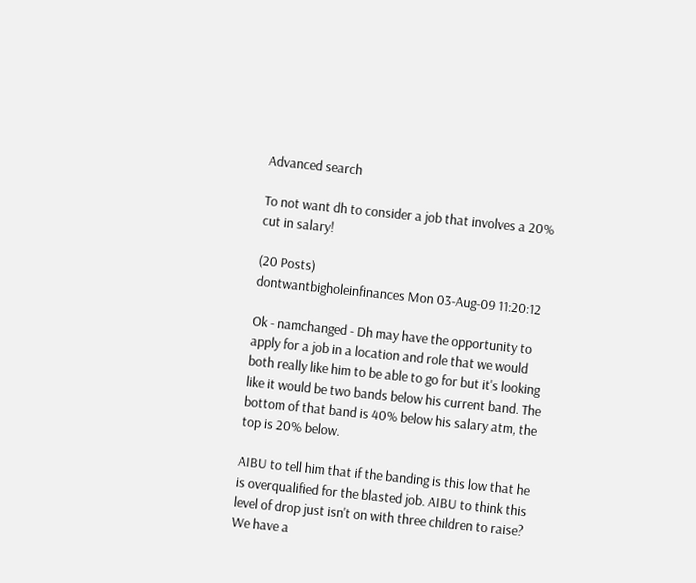Advanced search

To not want dh to consider a job that involves a 20% cut in salary!

(20 Posts)
dontwantbigholeinfinances Mon 03-Aug-09 11:20:12

Ok - namchanged - Dh may have the opportunity to apply for a job in a location and role that we would both really like him to be able to go for but it's looking like it would be two bands below his current band. The bottom of that band is 40% below his salary atm, the top is 20% below.

AIBU to tell him that if the banding is this low that he is overqualified for the blasted job. AIBU to think this level of drop just isn't on with three children to raise? We have a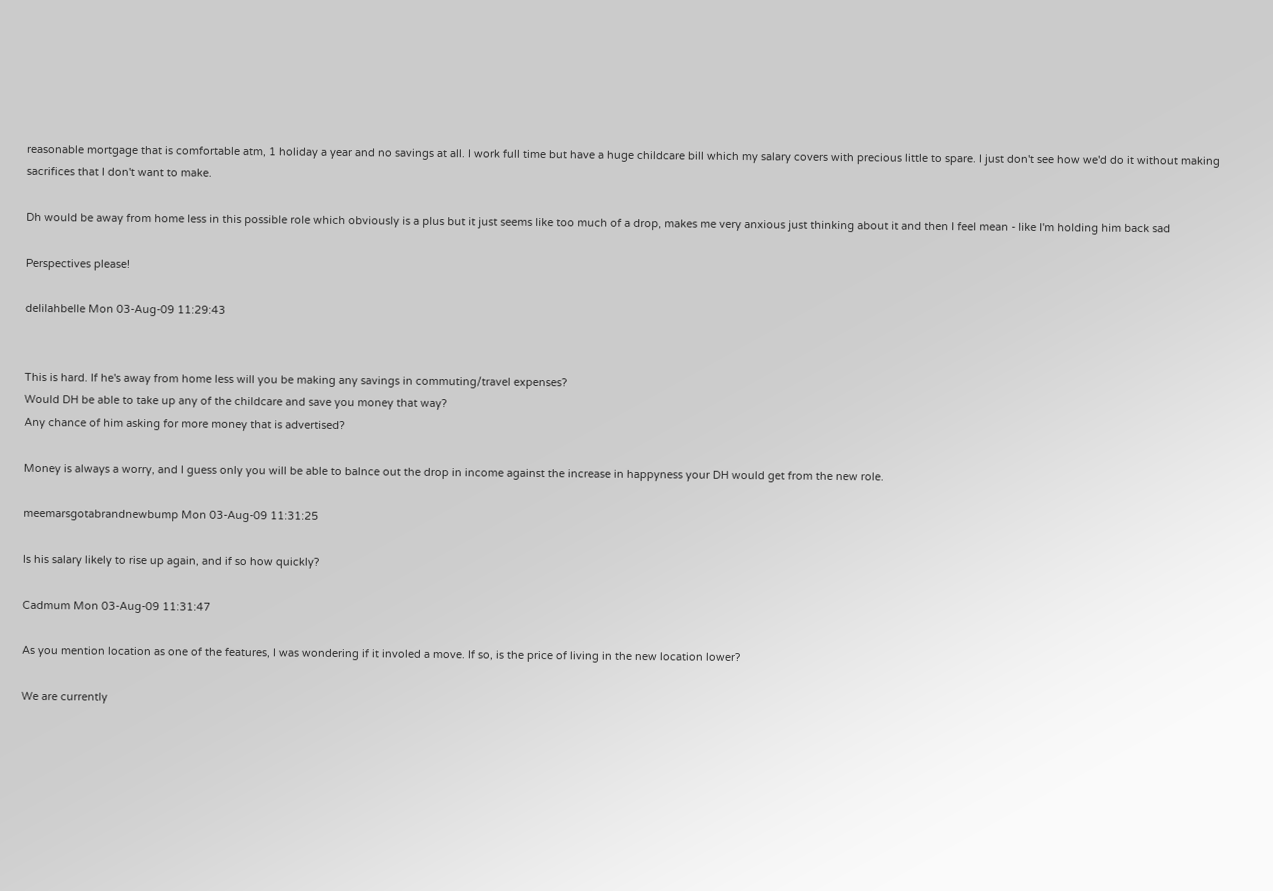reasonable mortgage that is comfortable atm, 1 holiday a year and no savings at all. I work full time but have a huge childcare bill which my salary covers with precious little to spare. I just don't see how we'd do it without making sacrifices that I don't want to make.

Dh would be away from home less in this possible role which obviously is a plus but it just seems like too much of a drop, makes me very anxious just thinking about it and then I feel mean - like I'm holding him back sad

Perspectives please!

delilahbelle Mon 03-Aug-09 11:29:43


This is hard. If he's away from home less will you be making any savings in commuting/travel expenses?
Would DH be able to take up any of the childcare and save you money that way?
Any chance of him asking for more money that is advertised?

Money is always a worry, and I guess only you will be able to balnce out the drop in income against the increase in happyness your DH would get from the new role.

meemarsgotabrandnewbump Mon 03-Aug-09 11:31:25

Is his salary likely to rise up again, and if so how quickly?

Cadmum Mon 03-Aug-09 11:31:47

As you mention location as one of the features, I was wondering if it involed a move. If so, is the price of living in the new location lower?

We are currently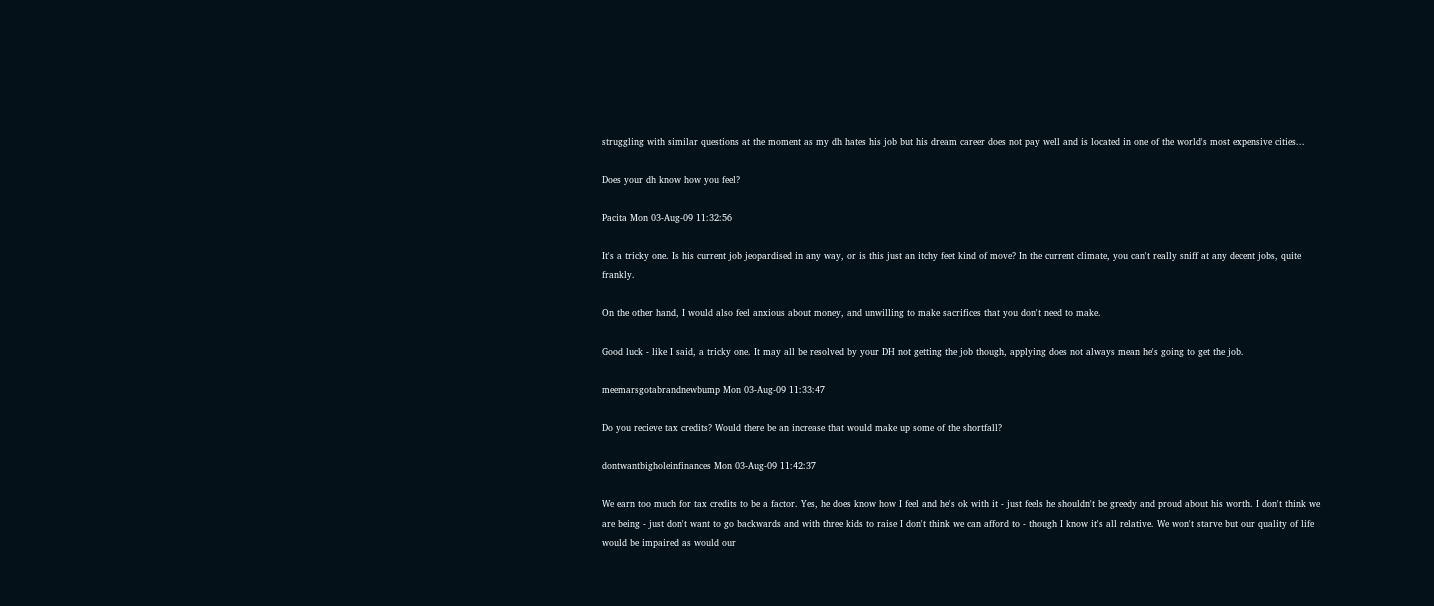struggling with similar questions at the moment as my dh hates his job but his dream career does not pay well and is located in one of the world's most expensive cities...

Does your dh know how you feel?

Pacita Mon 03-Aug-09 11:32:56

It's a tricky one. Is his current job jeopardised in any way, or is this just an itchy feet kind of move? In the current climate, you can't really sniff at any decent jobs, quite frankly.

On the other hand, I would also feel anxious about money, and unwilling to make sacrifices that you don't need to make.

Good luck - like I said, a tricky one. It may all be resolved by your DH not getting the job though, applying does not always mean he's going to get the job.

meemarsgotabrandnewbump Mon 03-Aug-09 11:33:47

Do you recieve tax credits? Would there be an increase that would make up some of the shortfall?

dontwantbigholeinfinances Mon 03-Aug-09 11:42:37

We earn too much for tax credits to be a factor. Yes, he does know how I feel and he's ok with it - just feels he shouldn't be greedy and proud about his worth. I don't think we are being - just don't want to go backwards and with three kids to raise I don't think we can afford to - though I know it's all relative. We won't starve but our quality of life would be impaired as would our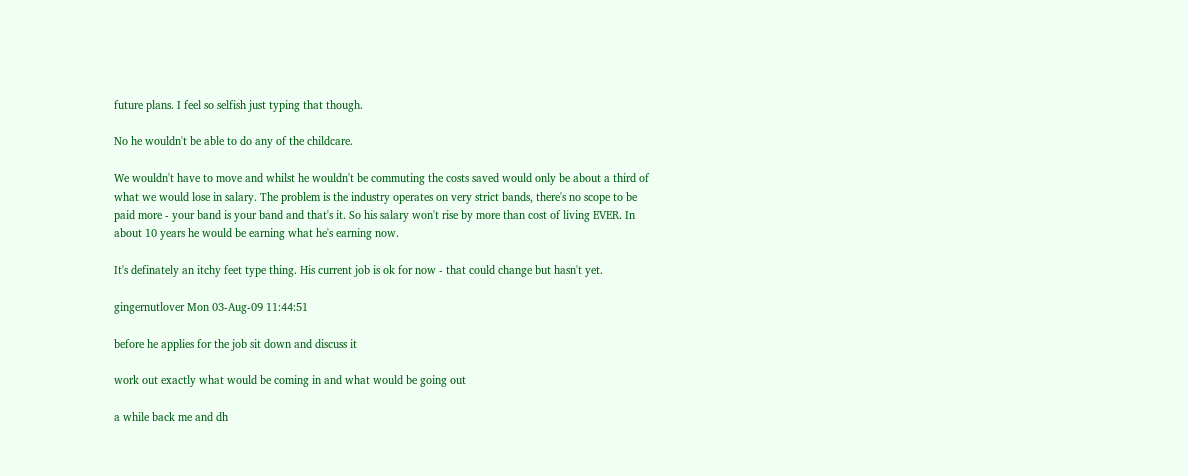future plans. I feel so selfish just typing that though.

No he wouldn't be able to do any of the childcare.

We wouldn't have to move and whilst he wouldn't be commuting the costs saved would only be about a third of what we would lose in salary. The problem is the industry operates on very strict bands, there's no scope to be paid more - your band is your band and that's it. So his salary won't rise by more than cost of living EVER. In about 10 years he would be earning what he's earning now.

It's definately an itchy feet type thing. His current job is ok for now - that could change but hasn't yet.

gingernutlover Mon 03-Aug-09 11:44:51

before he applies for the job sit down and discuss it

work out exactly what would be coming in and what would be going out

a while back me and dh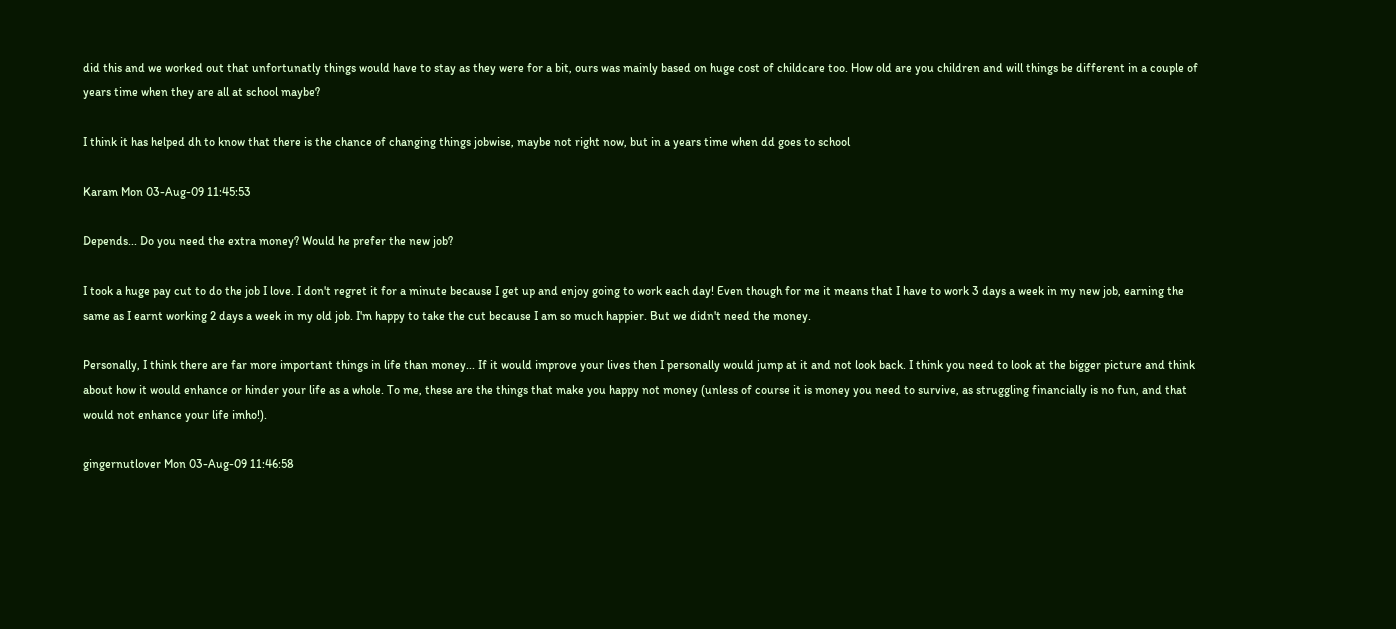did this and we worked out that unfortunatly things would have to stay as they were for a bit, ours was mainly based on huge cost of childcare too. How old are you children and will things be different in a couple of years time when they are all at school maybe?

I think it has helped dh to know that there is the chance of changing things jobwise, maybe not right now, but in a years time when dd goes to school

Karam Mon 03-Aug-09 11:45:53

Depends... Do you need the extra money? Would he prefer the new job?

I took a huge pay cut to do the job I love. I don't regret it for a minute because I get up and enjoy going to work each day! Even though for me it means that I have to work 3 days a week in my new job, earning the same as I earnt working 2 days a week in my old job. I'm happy to take the cut because I am so much happier. But we didn't need the money.

Personally, I think there are far more important things in life than money... If it would improve your lives then I personally would jump at it and not look back. I think you need to look at the bigger picture and think about how it would enhance or hinder your life as a whole. To me, these are the things that make you happy not money (unless of course it is money you need to survive, as struggling financially is no fun, and that would not enhance your life imho!).

gingernutlover Mon 03-Aug-09 11:46:58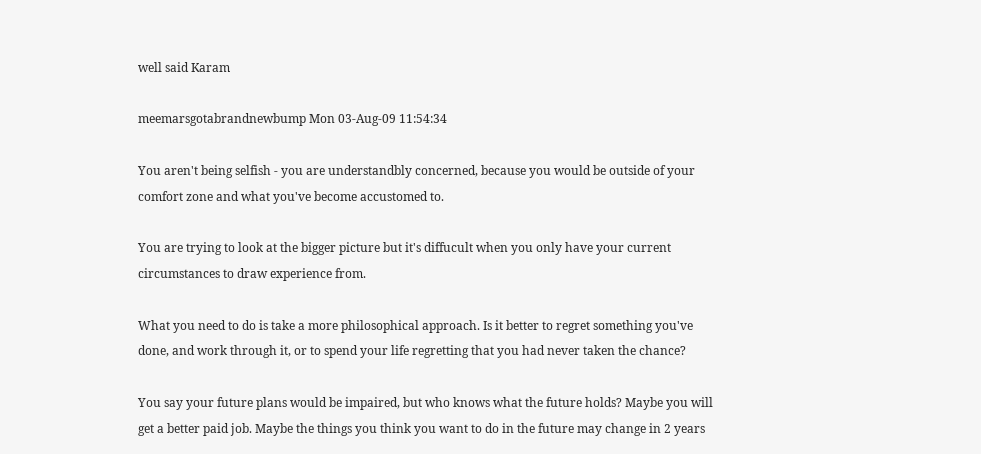well said Karam

meemarsgotabrandnewbump Mon 03-Aug-09 11:54:34

You aren't being selfish - you are understandbly concerned, because you would be outside of your comfort zone and what you've become accustomed to.

You are trying to look at the bigger picture but it's diffucult when you only have your current circumstances to draw experience from.

What you need to do is take a more philosophical approach. Is it better to regret something you've done, and work through it, or to spend your life regretting that you had never taken the chance?

You say your future plans would be impaired, but who knows what the future holds? Maybe you will get a better paid job. Maybe the things you think you want to do in the future may change in 2 years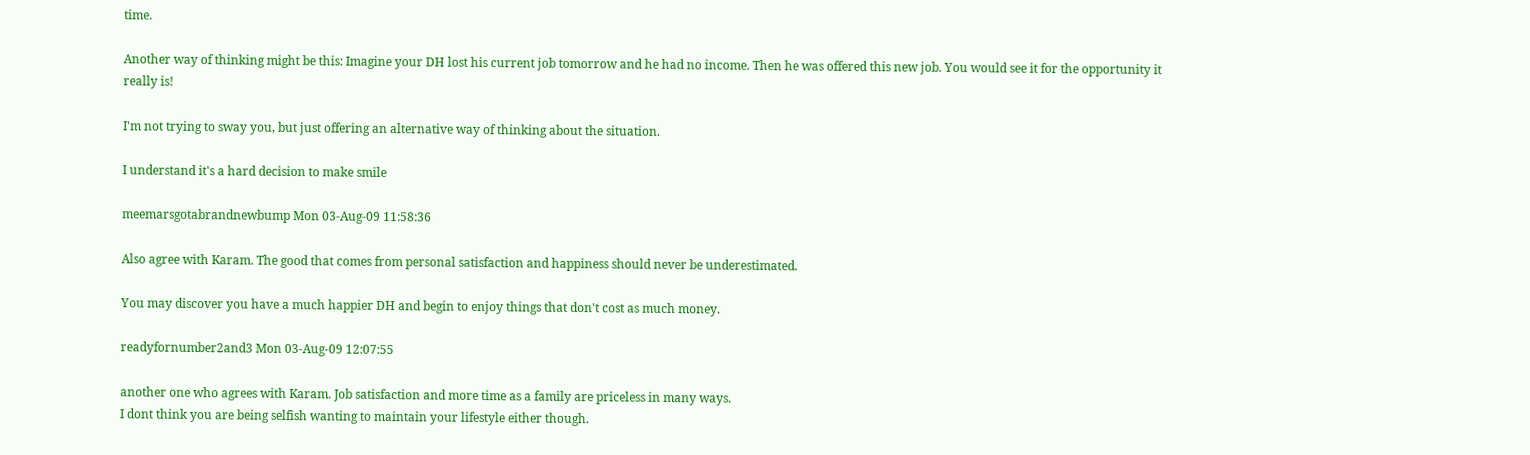time.

Another way of thinking might be this: Imagine your DH lost his current job tomorrow and he had no income. Then he was offered this new job. You would see it for the opportunity it really is!

I'm not trying to sway you, but just offering an alternative way of thinking about the situation.

I understand it's a hard decision to make smile

meemarsgotabrandnewbump Mon 03-Aug-09 11:58:36

Also agree with Karam. The good that comes from personal satisfaction and happiness should never be underestimated.

You may discover you have a much happier DH and begin to enjoy things that don't cost as much money.

readyfornumber2and3 Mon 03-Aug-09 12:07:55

another one who agrees with Karam. Job satisfaction and more time as a family are priceless in many ways.
I dont think you are being selfish wanting to maintain your lifestyle either though.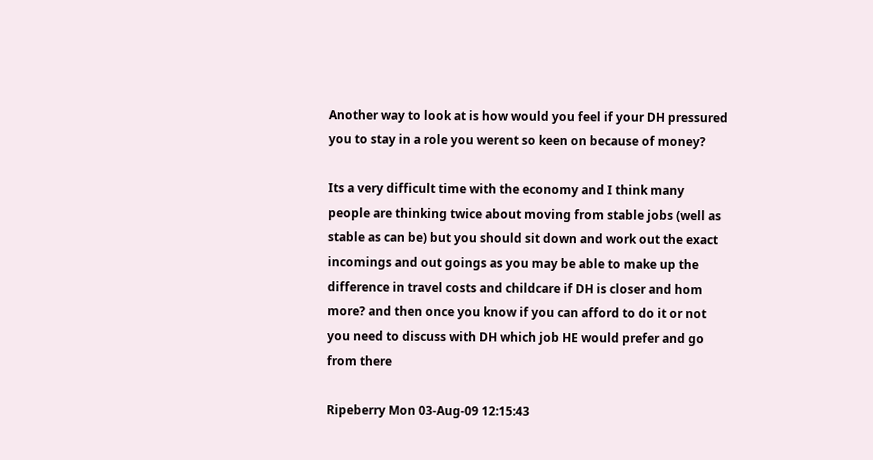Another way to look at is how would you feel if your DH pressured you to stay in a role you werent so keen on because of money?

Its a very difficult time with the economy and I think many people are thinking twice about moving from stable jobs (well as stable as can be) but you should sit down and work out the exact incomings and out goings as you may be able to make up the difference in travel costs and childcare if DH is closer and hom more? and then once you know if you can afford to do it or not you need to discuss with DH which job HE would prefer and go from there

Ripeberry Mon 03-Aug-09 12:15:43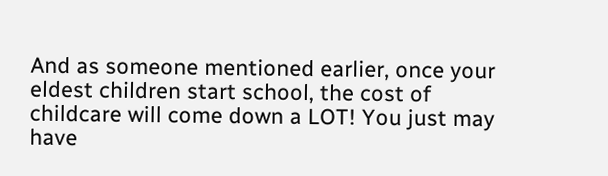And as someone mentioned earlier, once your eldest children start school, the cost of childcare will come down a LOT! You just may have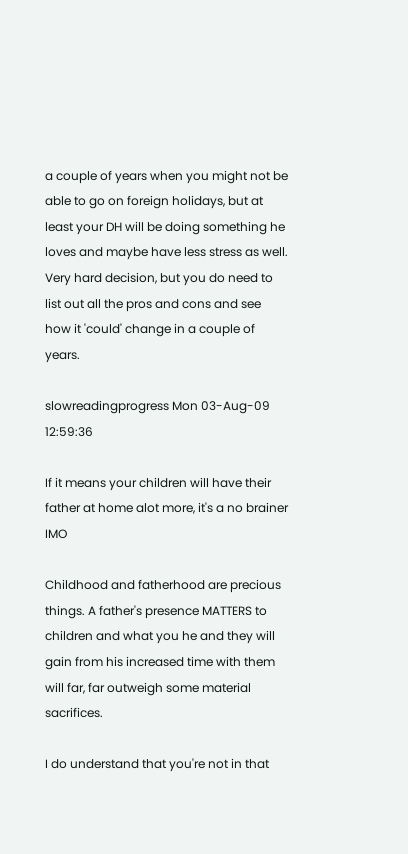a couple of years when you might not be able to go on foreign holidays, but at least your DH will be doing something he loves and maybe have less stress as well.
Very hard decision, but you do need to list out all the pros and cons and see how it 'could' change in a couple of years.

slowreadingprogress Mon 03-Aug-09 12:59:36

If it means your children will have their father at home alot more, it's a no brainer IMO

Childhood and fatherhood are precious things. A father's presence MATTERS to children and what you he and they will gain from his increased time with them will far, far outweigh some material sacrifices.

I do understand that you're not in that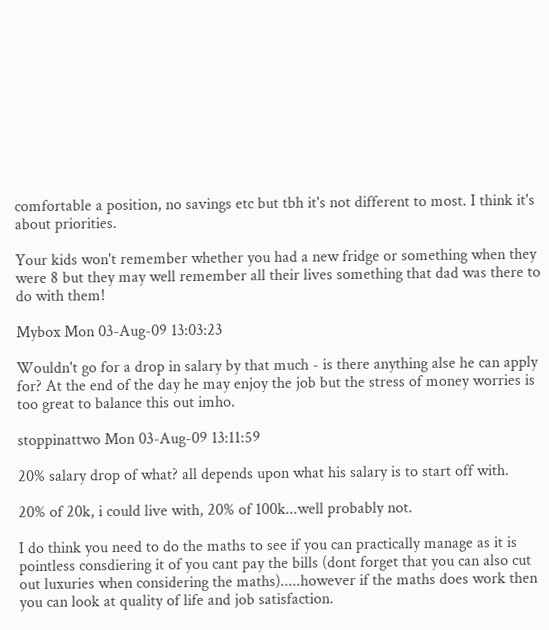comfortable a position, no savings etc but tbh it's not different to most. I think it's about priorities.

Your kids won't remember whether you had a new fridge or something when they were 8 but they may well remember all their lives something that dad was there to do with them!

Mybox Mon 03-Aug-09 13:03:23

Wouldn't go for a drop in salary by that much - is there anything alse he can apply for? At the end of the day he may enjoy the job but the stress of money worries is too great to balance this out imho.

stoppinattwo Mon 03-Aug-09 13:11:59

20% salary drop of what? all depends upon what his salary is to start off with.

20% of 20k, i could live with, 20% of 100k...well probably not.

I do think you need to do the maths to see if you can practically manage as it is pointless consdiering it of you cant pay the bills (dont forget that you can also cut out luxuries when considering the maths).....however if the maths does work then you can look at quality of life and job satisfaction.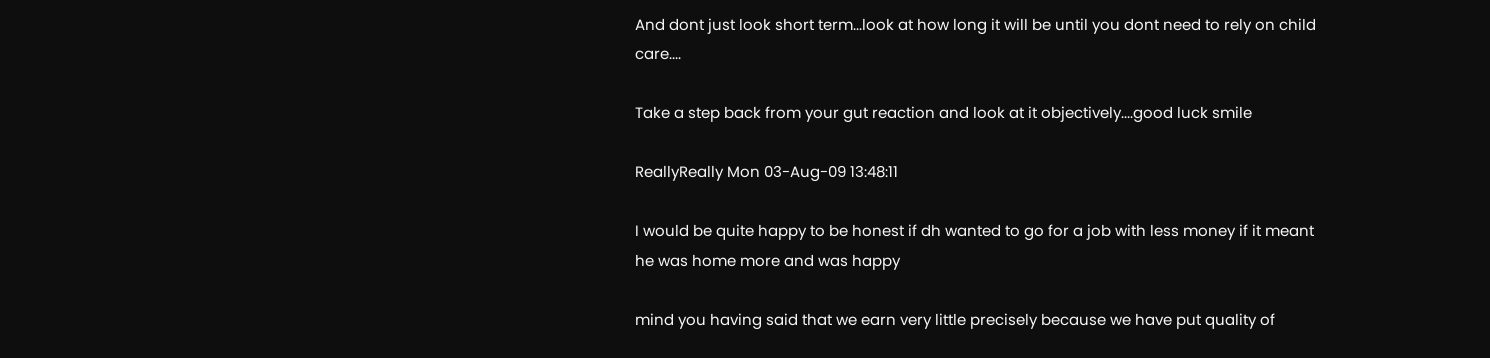And dont just look short term...look at how long it will be until you dont need to rely on child care....

Take a step back from your gut reaction and look at it objectively....good luck smile

ReallyReally Mon 03-Aug-09 13:48:11

I would be quite happy to be honest if dh wanted to go for a job with less money if it meant he was home more and was happy

mind you having said that we earn very little precisely because we have put quality of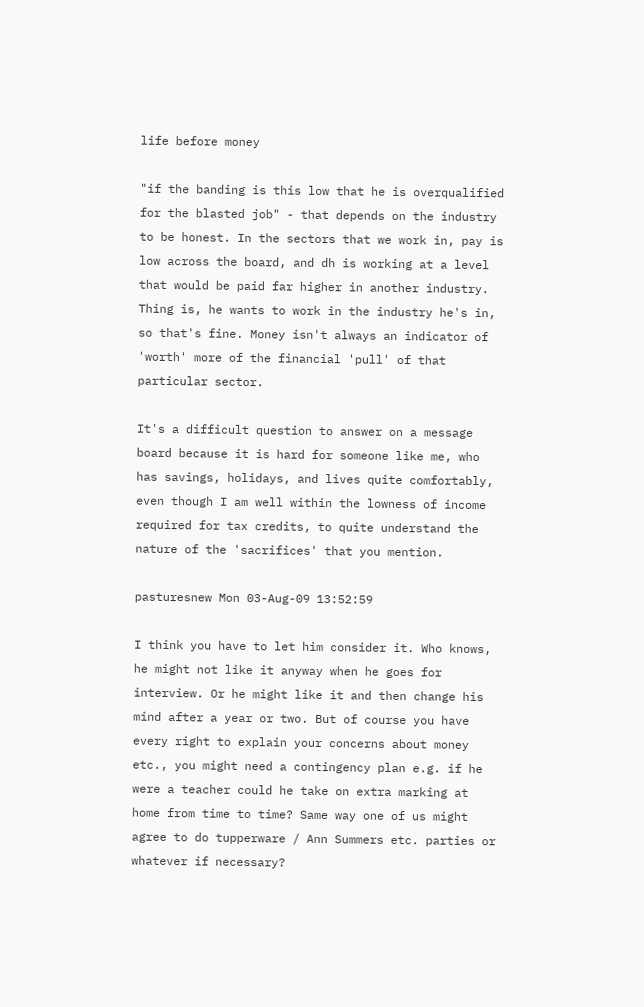life before money

"if the banding is this low that he is overqualified for the blasted job" - that depends on the industry to be honest. In the sectors that we work in, pay is low across the board, and dh is working at a level that would be paid far higher in another industry. Thing is, he wants to work in the industry he's in, so that's fine. Money isn't always an indicator of 'worth' more of the financial 'pull' of that particular sector.

It's a difficult question to answer on a message board because it is hard for someone like me, who has savings, holidays, and lives quite comfortably, even though I am well within the lowness of income required for tax credits, to quite understand the nature of the 'sacrifices' that you mention.

pasturesnew Mon 03-Aug-09 13:52:59

I think you have to let him consider it. Who knows, he might not like it anyway when he goes for interview. Or he might like it and then change his mind after a year or two. But of course you have every right to explain your concerns about money etc., you might need a contingency plan e.g. if he were a teacher could he take on extra marking at home from time to time? Same way one of us might agree to do tupperware / Ann Summers etc. parties or whatever if necessary?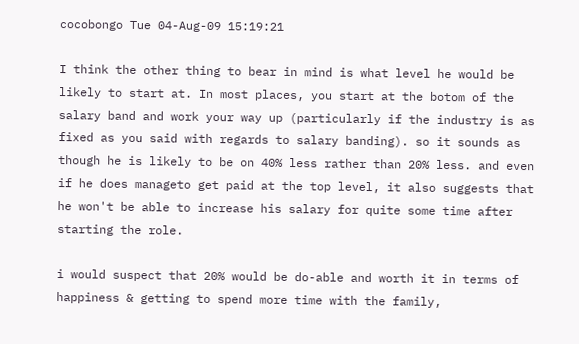cocobongo Tue 04-Aug-09 15:19:21

I think the other thing to bear in mind is what level he would be likely to start at. In most places, you start at the botom of the salary band and work your way up (particularly if the industry is as fixed as you said with regards to salary banding). so it sounds as though he is likely to be on 40% less rather than 20% less. and even if he does manageto get paid at the top level, it also suggests that he won't be able to increase his salary for quite some time after starting the role.

i would suspect that 20% would be do-able and worth it in terms of happiness & getting to spend more time with the family,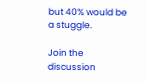but 40% would be a stuggle.

Join the discussion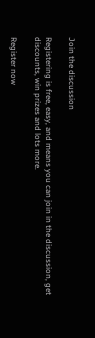Join the discussion

Registering is free, easy, and means you can join in the discussion, get discounts, win prizes and lots more.

Register now